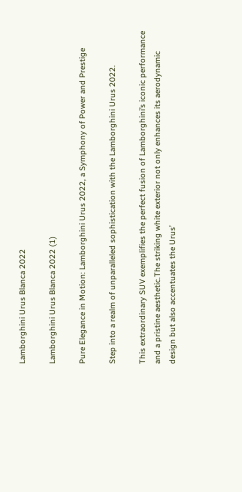Lamborghini Urus Blanca 2022

Lamborghini Urus Blanca 2022 (1)

Pure Elegance in Motion: Lamborghini Urus 2022, a Symphony of Power and Prestige

Step into a realm of unparalleled sophistication with the Lamborghini Urus 2022.

This extraordinary SUV exemplifies the perfect fusion of Lamborghini’s iconic performance and a pristine aesthetic.The striking white exterior not only enhances its aerodynamic design but also accentuates the Urus’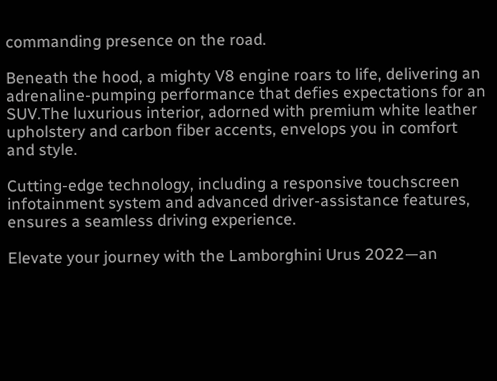commanding presence on the road.

Beneath the hood, a mighty V8 engine roars to life, delivering an adrenaline-pumping performance that defies expectations for an SUV.The luxurious interior, adorned with premium white leather upholstery and carbon fiber accents, envelops you in comfort and style.

Cutting-edge technology, including a responsive touchscreen infotainment system and advanced driver-assistance features, ensures a seamless driving experience.

Elevate your journey with the Lamborghini Urus 2022—an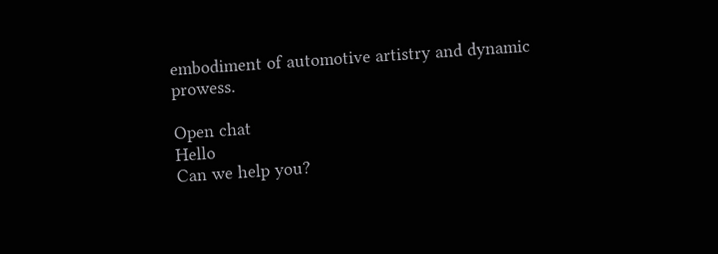embodiment of automotive artistry and dynamic prowess.

Open chat
Hello
Can we help you?